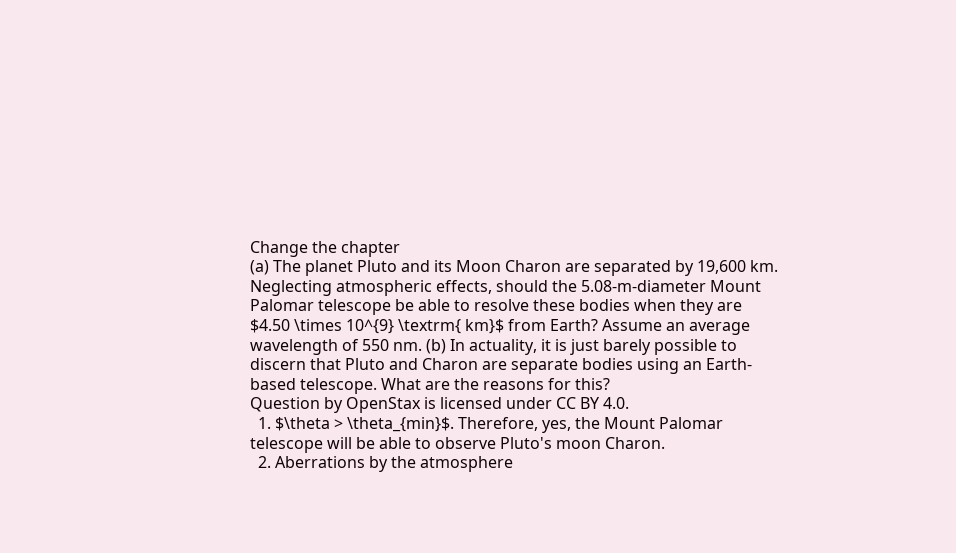Change the chapter
(a) The planet Pluto and its Moon Charon are separated by 19,600 km. Neglecting atmospheric effects, should the 5.08-m-diameter Mount Palomar telescope be able to resolve these bodies when they are $4.50 \times 10^{9} \textrm{ km}$ from Earth? Assume an average wavelength of 550 nm. (b) In actuality, it is just barely possible to discern that Pluto and Charon are separate bodies using an Earth-based telescope. What are the reasons for this?
Question by OpenStax is licensed under CC BY 4.0.
  1. $\theta > \theta_{min}$. Therefore, yes, the Mount Palomar telescope will be able to observe Pluto's moon Charon.
  2. Aberrations by the atmosphere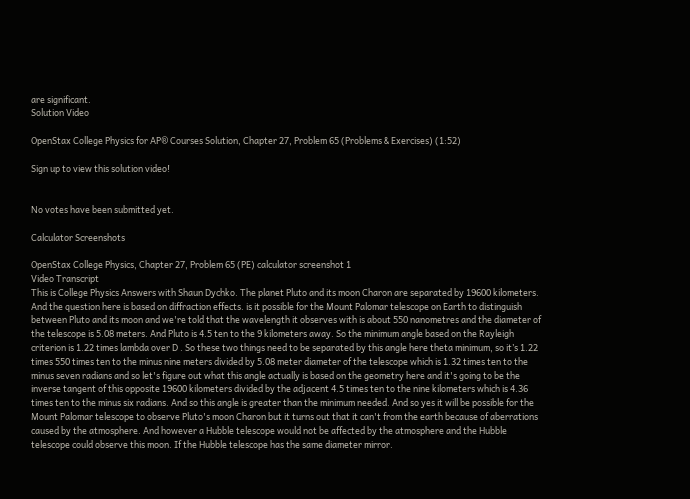are significant.
Solution Video

OpenStax College Physics for AP® Courses Solution, Chapter 27, Problem 65 (Problems & Exercises) (1:52)

Sign up to view this solution video!


No votes have been submitted yet.

Calculator Screenshots

OpenStax College Physics, Chapter 27, Problem 65 (PE) calculator screenshot 1
Video Transcript
This is College Physics Answers with Shaun Dychko. The planet Pluto and its moon Charon are separated by 19600 kilometers. And the question here is based on diffraction effects. is it possible for the Mount Palomar telescope on Earth to distinguish between Pluto and its moon and we're told that the wavelength it observes with is about 550 nanometres and the diameter of the telescope is 5.08 meters. And Pluto is 4.5 ten to the 9 kilometers away. So the minimum angle based on the Rayleigh criterion is 1.22 times lambda over D . So these two things need to be separated by this angle here theta minimum, so it’s 1.22 times 550 times ten to the minus nine meters divided by 5.08 meter diameter of the telescope which is 1.32 times ten to the minus seven radians and so let's figure out what this angle actually is based on the geometry here and it's going to be the inverse tangent of this opposite 19600 kilometers divided by the adjacent 4.5 times ten to the nine kilometers which is 4.36 times ten to the minus six radians. And so this angle is greater than the minimum needed. And so yes it will be possible for the Mount Palomar telescope to observe Pluto's moon Charon but it turns out that it can't from the earth because of aberrations caused by the atmosphere. And however a Hubble telescope would not be affected by the atmosphere and the Hubble telescope could observe this moon. If the Hubble telescope has the same diameter mirror.